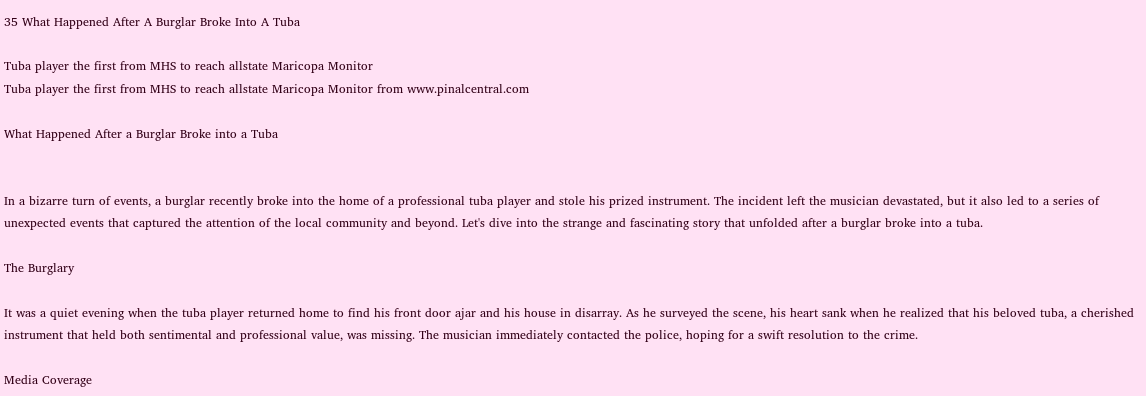35 What Happened After A Burglar Broke Into A Tuba

Tuba player the first from MHS to reach allstate Maricopa Monitor
Tuba player the first from MHS to reach allstate Maricopa Monitor from www.pinalcentral.com

What Happened After a Burglar Broke into a Tuba


In a bizarre turn of events, a burglar recently broke into the home of a professional tuba player and stole his prized instrument. The incident left the musician devastated, but it also led to a series of unexpected events that captured the attention of the local community and beyond. Let's dive into the strange and fascinating story that unfolded after a burglar broke into a tuba.

The Burglary

It was a quiet evening when the tuba player returned home to find his front door ajar and his house in disarray. As he surveyed the scene, his heart sank when he realized that his beloved tuba, a cherished instrument that held both sentimental and professional value, was missing. The musician immediately contacted the police, hoping for a swift resolution to the crime.

Media Coverage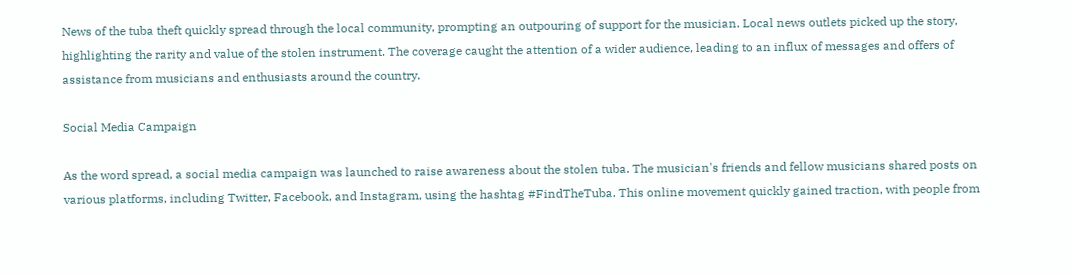News of the tuba theft quickly spread through the local community, prompting an outpouring of support for the musician. Local news outlets picked up the story, highlighting the rarity and value of the stolen instrument. The coverage caught the attention of a wider audience, leading to an influx of messages and offers of assistance from musicians and enthusiasts around the country.

Social Media Campaign

As the word spread, a social media campaign was launched to raise awareness about the stolen tuba. The musician's friends and fellow musicians shared posts on various platforms, including Twitter, Facebook, and Instagram, using the hashtag #FindTheTuba. This online movement quickly gained traction, with people from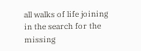all walks of life joining in the search for the missing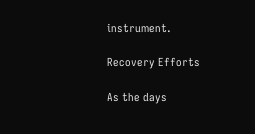instrument.

Recovery Efforts

As the days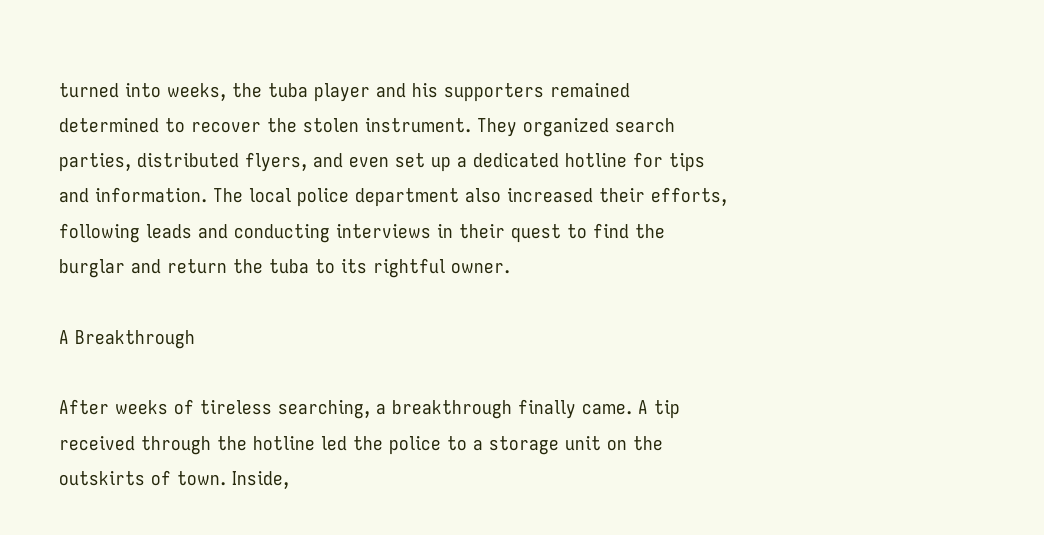turned into weeks, the tuba player and his supporters remained determined to recover the stolen instrument. They organized search parties, distributed flyers, and even set up a dedicated hotline for tips and information. The local police department also increased their efforts, following leads and conducting interviews in their quest to find the burglar and return the tuba to its rightful owner.

A Breakthrough

After weeks of tireless searching, a breakthrough finally came. A tip received through the hotline led the police to a storage unit on the outskirts of town. Inside,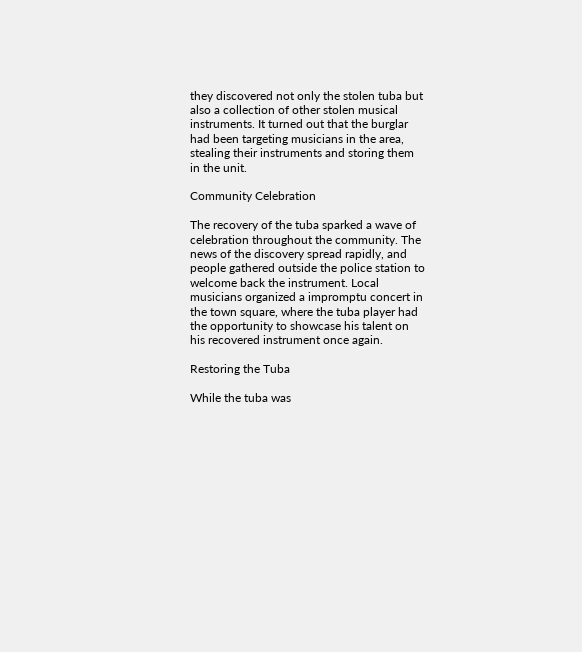they discovered not only the stolen tuba but also a collection of other stolen musical instruments. It turned out that the burglar had been targeting musicians in the area, stealing their instruments and storing them in the unit.

Community Celebration

The recovery of the tuba sparked a wave of celebration throughout the community. The news of the discovery spread rapidly, and people gathered outside the police station to welcome back the instrument. Local musicians organized a impromptu concert in the town square, where the tuba player had the opportunity to showcase his talent on his recovered instrument once again.

Restoring the Tuba

While the tuba was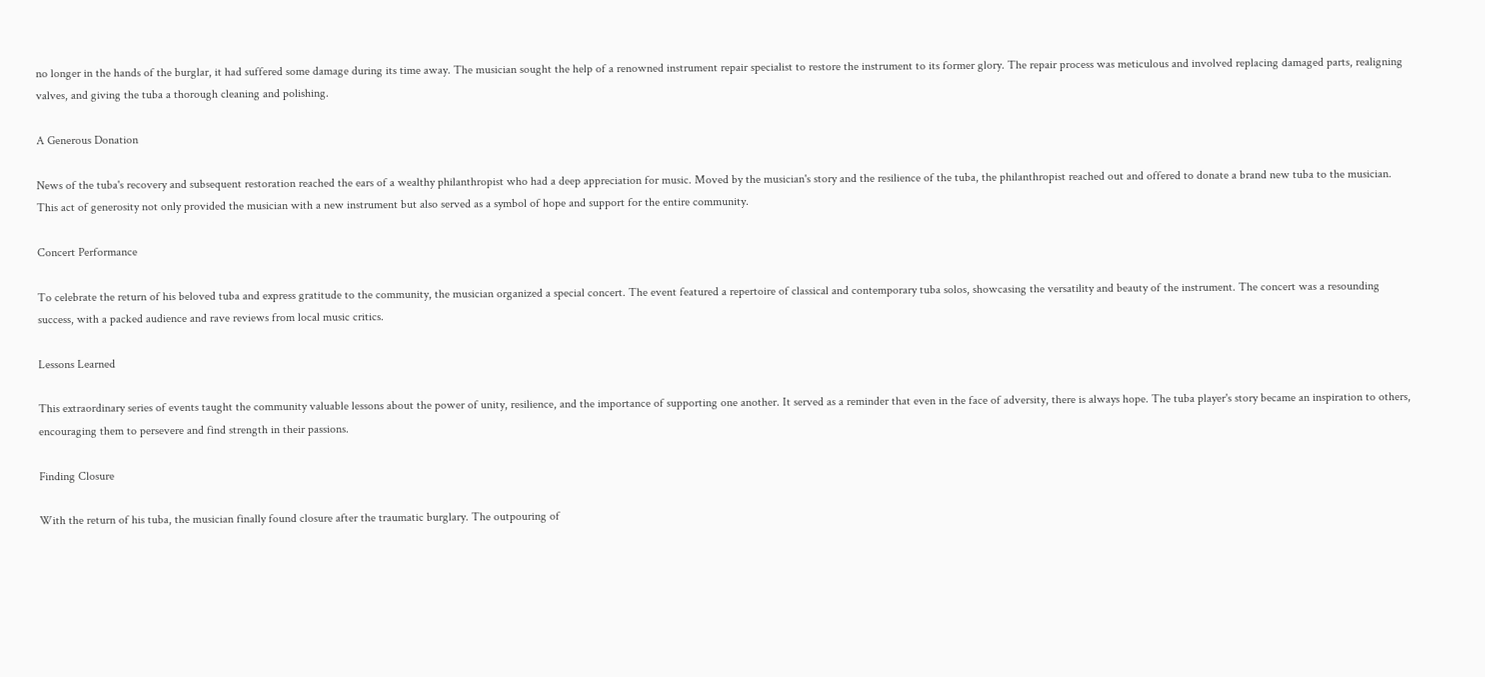no longer in the hands of the burglar, it had suffered some damage during its time away. The musician sought the help of a renowned instrument repair specialist to restore the instrument to its former glory. The repair process was meticulous and involved replacing damaged parts, realigning valves, and giving the tuba a thorough cleaning and polishing.

A Generous Donation

News of the tuba's recovery and subsequent restoration reached the ears of a wealthy philanthropist who had a deep appreciation for music. Moved by the musician's story and the resilience of the tuba, the philanthropist reached out and offered to donate a brand new tuba to the musician. This act of generosity not only provided the musician with a new instrument but also served as a symbol of hope and support for the entire community.

Concert Performance

To celebrate the return of his beloved tuba and express gratitude to the community, the musician organized a special concert. The event featured a repertoire of classical and contemporary tuba solos, showcasing the versatility and beauty of the instrument. The concert was a resounding success, with a packed audience and rave reviews from local music critics.

Lessons Learned

This extraordinary series of events taught the community valuable lessons about the power of unity, resilience, and the importance of supporting one another. It served as a reminder that even in the face of adversity, there is always hope. The tuba player's story became an inspiration to others, encouraging them to persevere and find strength in their passions.

Finding Closure

With the return of his tuba, the musician finally found closure after the traumatic burglary. The outpouring of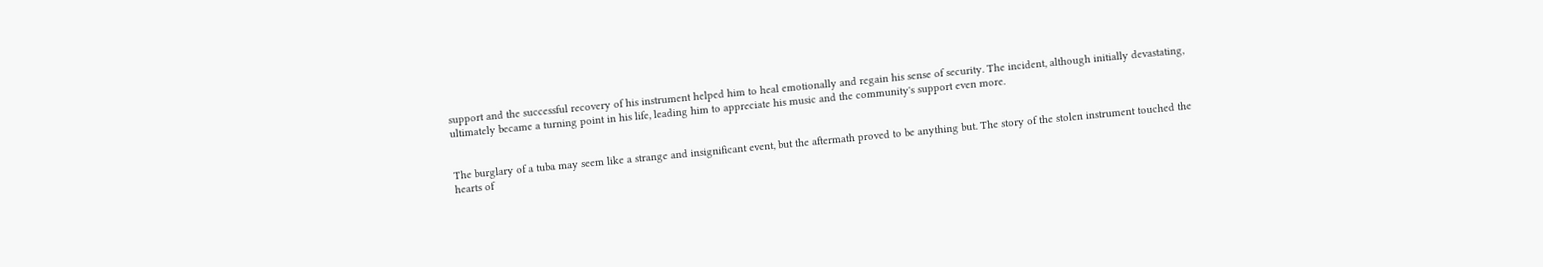support and the successful recovery of his instrument helped him to heal emotionally and regain his sense of security. The incident, although initially devastating, ultimately became a turning point in his life, leading him to appreciate his music and the community's support even more.


The burglary of a tuba may seem like a strange and insignificant event, but the aftermath proved to be anything but. The story of the stolen instrument touched the hearts of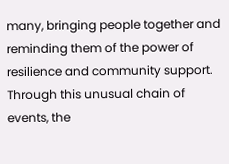many, bringing people together and reminding them of the power of resilience and community support. Through this unusual chain of events, the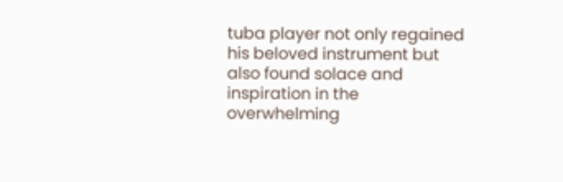tuba player not only regained his beloved instrument but also found solace and inspiration in the overwhelming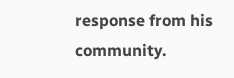response from his community.